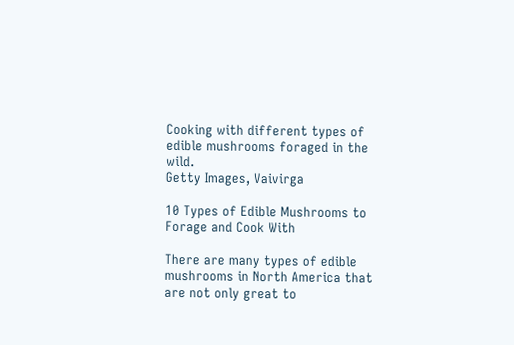Cooking with different types of edible mushrooms foraged in the wild.
Getty Images, Vaivirga

10 Types of Edible Mushrooms to Forage and Cook With

There are many types of edible mushrooms in North America that are not only great to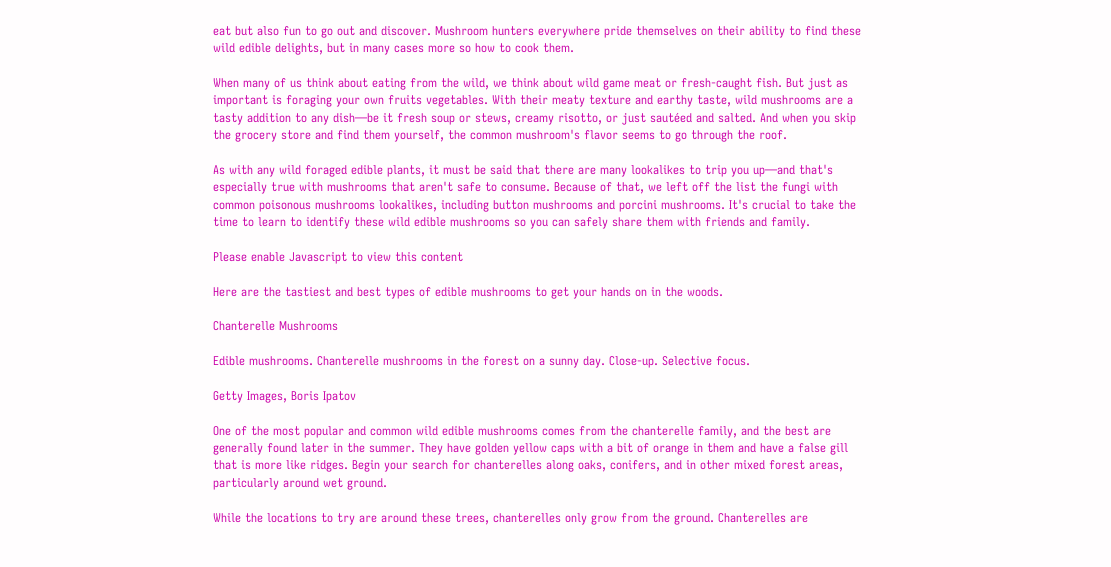eat but also fun to go out and discover. Mushroom hunters everywhere pride themselves on their ability to find these wild edible delights, but in many cases more so how to cook them.

When many of us think about eating from the wild, we think about wild game meat or fresh-caught fish. But just as important is foraging your own fruits vegetables. With their meaty texture and earthy taste, wild mushrooms are a tasty addition to any dish—be it fresh soup or stews, creamy risotto, or just sautéed and salted. And when you skip the grocery store and find them yourself, the common mushroom's flavor seems to go through the roof.

As with any wild foraged edible plants, it must be said that there are many lookalikes to trip you up—and that's especially true with mushrooms that aren't safe to consume. Because of that, we left off the list the fungi with common poisonous mushrooms lookalikes, including button mushrooms and porcini mushrooms. It's crucial to take the time to learn to identify these wild edible mushrooms so you can safely share them with friends and family.

Please enable Javascript to view this content

Here are the tastiest and best types of edible mushrooms to get your hands on in the woods.

Chanterelle Mushrooms

Edible mushrooms. Chanterelle mushrooms in the forest on a sunny day. Close-up. Selective focus.

Getty Images, Boris Ipatov

One of the most popular and common wild edible mushrooms comes from the chanterelle family, and the best are generally found later in the summer. They have golden yellow caps with a bit of orange in them and have a false gill that is more like ridges. Begin your search for chanterelles along oaks, conifers, and in other mixed forest areas, particularly around wet ground.

While the locations to try are around these trees, chanterelles only grow from the ground. Chanterelles are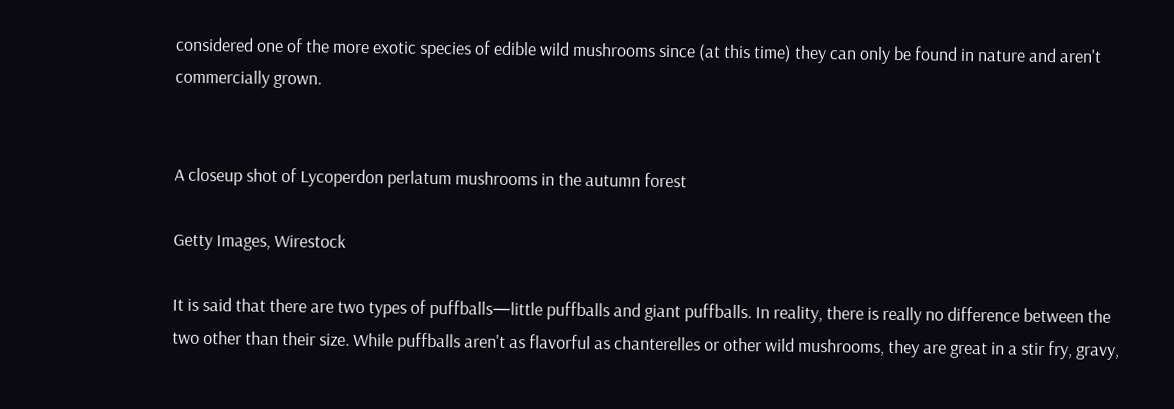considered one of the more exotic species of edible wild mushrooms since (at this time) they can only be found in nature and aren't commercially grown.


A closeup shot of Lycoperdon perlatum mushrooms in the autumn forest

Getty Images, Wirestock

It is said that there are two types of puffballs—little puffballs and giant puffballs. In reality, there is really no difference between the two other than their size. While puffballs aren't as flavorful as chanterelles or other wild mushrooms, they are great in a stir fry, gravy,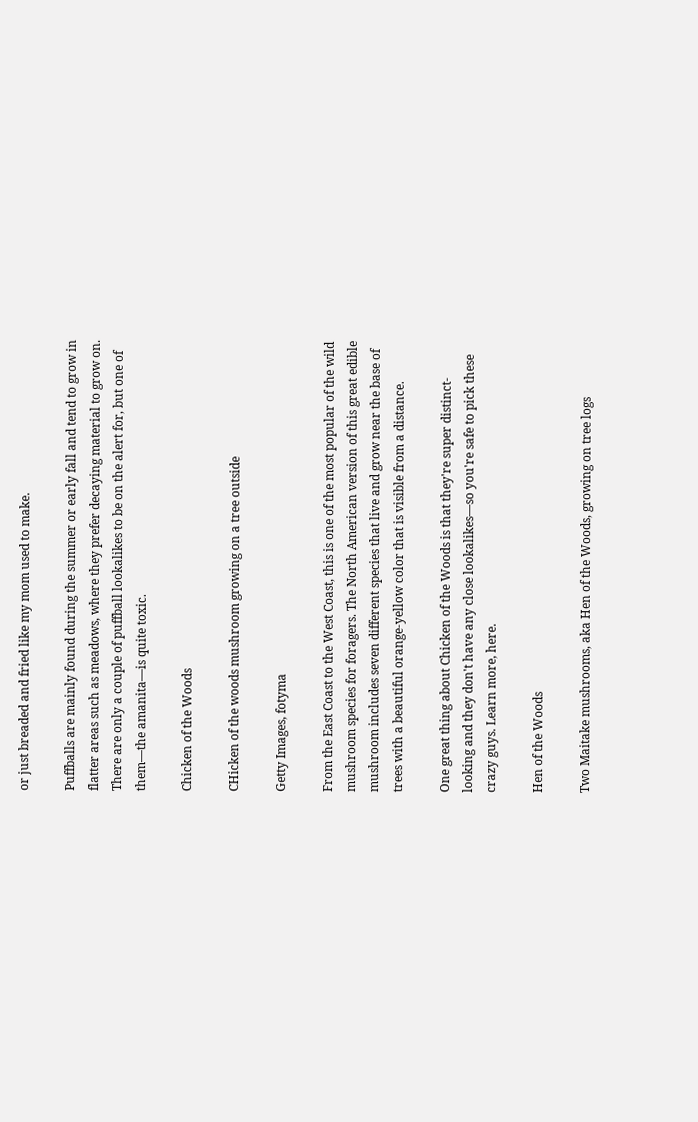or just breaded and fried like my mom used to make.

Puffballs are mainly found during the summer or early fall and tend to grow in flatter areas such as meadows, where they prefer decaying material to grow on. There are only a couple of puffball lookalikes to be on the alert for, but one of them—the amanita—is quite toxic.

Chicken of the Woods

CHicken of the woods mushroom growing on a tree outside

Getty Images, fotyma

From the East Coast to the West Coast, this is one of the most popular of the wild mushroom species for foragers. The North American version of this great edible mushroom includes seven different species that live and grow near the base of trees with a beautiful orange-yellow color that is visible from a distance.

One great thing about Chicken of the Woods is that they're super distinct-looking and they don't have any close lookalikes—so you're safe to pick these crazy guys. Learn more, here.

Hen of the Woods

Two Maitake mushrooms, aka Hen of the Woods, growing on tree logs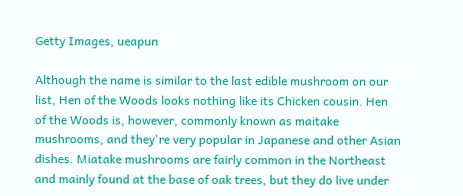Getty Images, ueapun

Although the name is similar to the last edible mushroom on our list, Hen of the Woods looks nothing like its Chicken cousin. Hen of the Woods is, however, commonly known as maitake mushrooms, and they're very popular in Japanese and other Asian dishes. Miatake mushrooms are fairly common in the Northeast and mainly found at the base of oak trees, but they do live under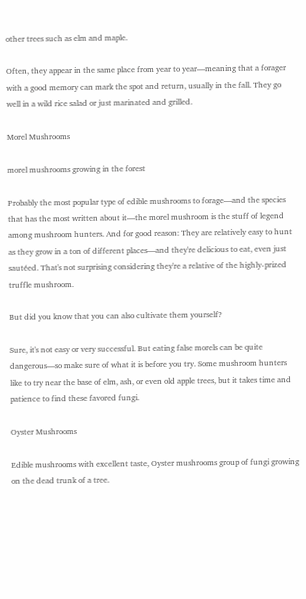other trees such as elm and maple.

Often, they appear in the same place from year to year—meaning that a forager with a good memory can mark the spot and return, usually in the fall. They go well in a wild rice salad or just marinated and grilled.

Morel Mushrooms

morel mushrooms growing in the forest

Probably the most popular type of edible mushrooms to forage—and the species that has the most written about it—the morel mushroom is the stuff of legend among mushroom hunters. And for good reason: They are relatively easy to hunt as they grow in a ton of different places—and they're delicious to eat, even just sautéed. That's not surprising considering they're a relative of the highly-prized truffle mushroom.

But did you know that you can also cultivate them yourself?

Sure, it's not easy or very successful. But eating false morels can be quite dangerous—so make sure of what it is before you try. Some mushroom hunters like to try near the base of elm, ash, or even old apple trees, but it takes time and patience to find these favored fungi.

Oyster Mushrooms

Edible mushrooms with excellent taste, Oyster mushrooms group of fungi growing on the dead trunk of a tree.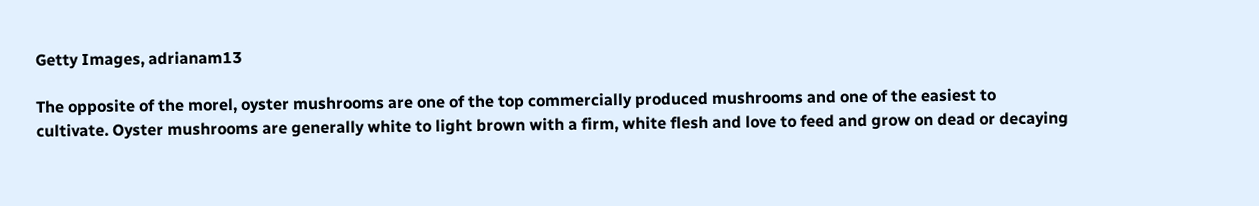Getty Images, adrianam13

The opposite of the morel, oyster mushrooms are one of the top commercially produced mushrooms and one of the easiest to cultivate. Oyster mushrooms are generally white to light brown with a firm, white flesh and love to feed and grow on dead or decaying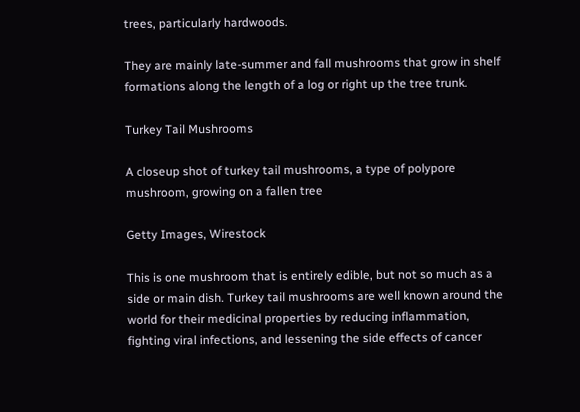trees, particularly hardwoods.

They are mainly late-summer and fall mushrooms that grow in shelf formations along the length of a log or right up the tree trunk.

Turkey Tail Mushrooms

A closeup shot of turkey tail mushrooms, a type of polypore mushroom, growing on a fallen tree

Getty Images, Wirestock

This is one mushroom that is entirely edible, but not so much as a side or main dish. Turkey tail mushrooms are well known around the world for their medicinal properties by reducing inflammation, fighting viral infections, and lessening the side effects of cancer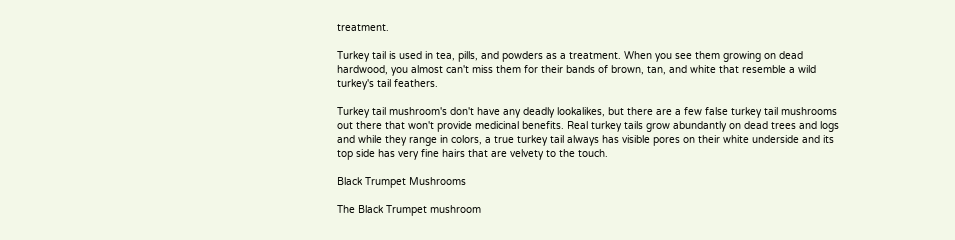treatment.

Turkey tail is used in tea, pills, and powders as a treatment. When you see them growing on dead hardwood, you almost can't miss them for their bands of brown, tan, and white that resemble a wild turkey's tail feathers.

Turkey tail mushroom's don't have any deadly lookalikes, but there are a few false turkey tail mushrooms out there that won't provide medicinal benefits. Real turkey tails grow abundantly on dead trees and logs and while they range in colors, a true turkey tail always has visible pores on their white underside and its top side has very fine hairs that are velvety to the touch.

Black Trumpet Mushrooms

The Black Trumpet mushroom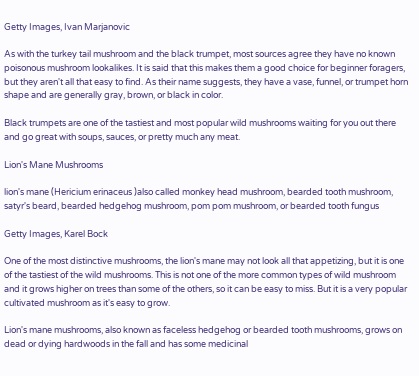Getty Images, Ivan Marjanovic

As with the turkey tail mushroom and the black trumpet, most sources agree they have no known poisonous mushroom lookalikes. It is said that this makes them a good choice for beginner foragers, but they aren't all that easy to find. As their name suggests, they have a vase, funnel, or trumpet horn shape and are generally gray, brown, or black in color.

Black trumpets are one of the tastiest and most popular wild mushrooms waiting for you out there and go great with soups, sauces, or pretty much any meat.

Lion's Mane Mushrooms

lion's mane (Hericium erinaceus )also called monkey head mushroom, bearded tooth mushroom, satyr's beard, bearded hedgehog mushroom, pom pom mushroom, or bearded tooth fungus

Getty Images, Karel Bock

One of the most distinctive mushrooms, the lion's mane may not look all that appetizing, but it is one of the tastiest of the wild mushrooms. This is not one of the more common types of wild mushroom and it grows higher on trees than some of the others, so it can be easy to miss. But it is a very popular cultivated mushroom as it's easy to grow.

Lion's mane mushrooms, also known as faceless hedgehog or bearded tooth mushrooms, grows on dead or dying hardwoods in the fall and has some medicinal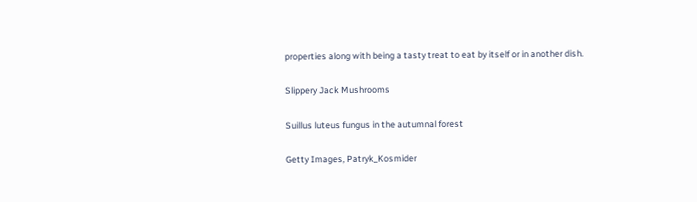properties along with being a tasty treat to eat by itself or in another dish.

Slippery Jack Mushrooms

Suillus luteus fungus in the autumnal forest

Getty Images, Patryk_Kosmider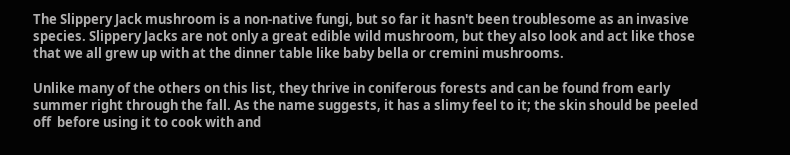The Slippery Jack mushroom is a non-native fungi, but so far it hasn't been troublesome as an invasive species. Slippery Jacks are not only a great edible wild mushroom, but they also look and act like those that we all grew up with at the dinner table like baby bella or cremini mushrooms.

Unlike many of the others on this list, they thrive in coniferous forests and can be found from early summer right through the fall. As the name suggests, it has a slimy feel to it; the skin should be peeled off  before using it to cook with and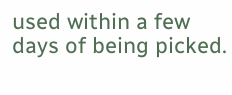used within a few days of being picked.